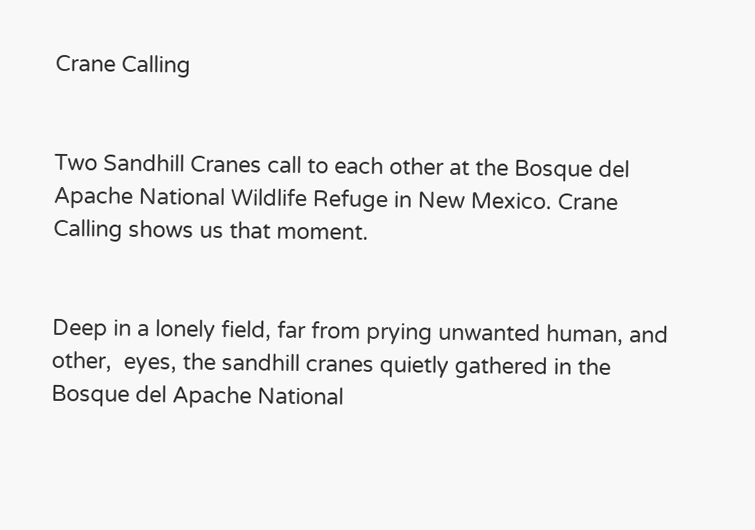Crane Calling


Two Sandhill Cranes call to each other at the Bosque del Apache National Wildlife Refuge in New Mexico. Crane Calling shows us that moment.


Deep in a lonely field, far from prying unwanted human, and other,  eyes, the sandhill cranes quietly gathered in the Bosque del Apache National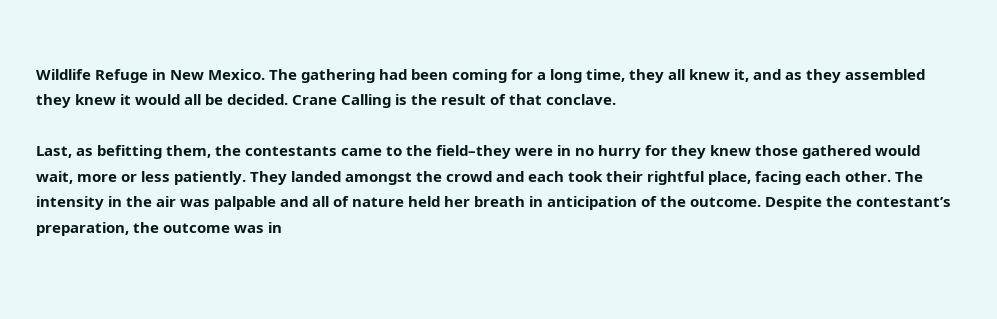Wildlife Refuge in New Mexico. The gathering had been coming for a long time, they all knew it, and as they assembled they knew it would all be decided. Crane Calling is the result of that conclave.

Last, as befitting them, the contestants came to the field–they were in no hurry for they knew those gathered would wait, more or less patiently. They landed amongst the crowd and each took their rightful place, facing each other. The intensity in the air was palpable and all of nature held her breath in anticipation of the outcome. Despite the contestant’s preparation, the outcome was in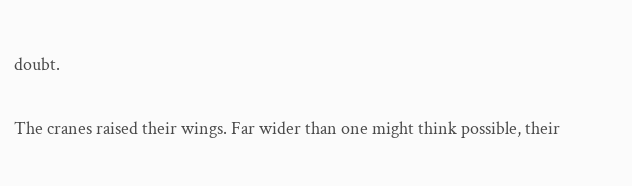doubt.

The cranes raised their wings. Far wider than one might think possible, their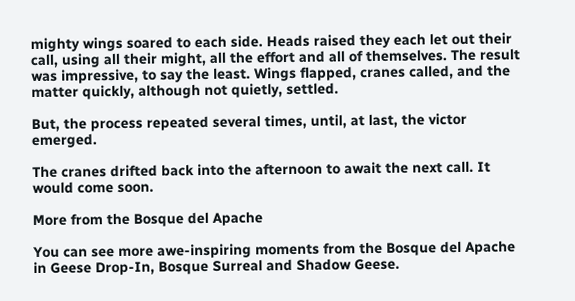mighty wings soared to each side. Heads raised they each let out their call, using all their might, all the effort and all of themselves. The result was impressive, to say the least. Wings flapped, cranes called, and the matter quickly, although not quietly, settled.

But, the process repeated several times, until, at last, the victor emerged.

The cranes drifted back into the afternoon to await the next call. It would come soon.

More from the Bosque del Apache

You can see more awe-inspiring moments from the Bosque del Apache in Geese Drop-In, Bosque Surreal and Shadow Geese.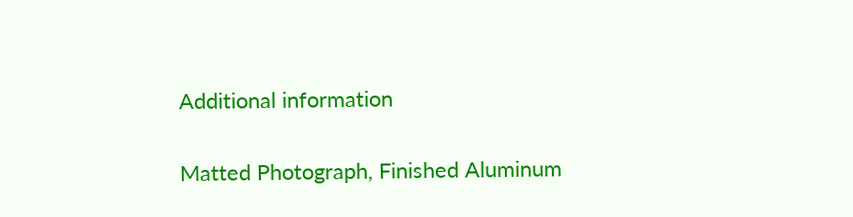Additional information


Matted Photograph, Finished Aluminum